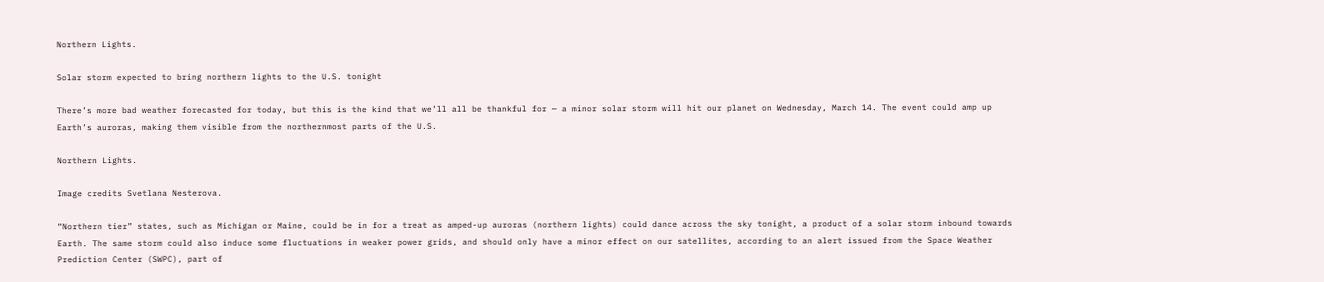Northern Lights.

Solar storm expected to bring northern lights to the U.S. tonight

There’s more bad weather forecasted for today, but this is the kind that we’ll all be thankful for — a minor solar storm will hit our planet on Wednesday, March 14. The event could amp up Earth’s auroras, making them visible from the northernmost parts of the U.S.

Northern Lights.

Image credits Svetlana Nesterova.

“Northern tier” states, such as Michigan or Maine, could be in for a treat as amped-up auroras (northern lights) could dance across the sky tonight, a product of a solar storm inbound towards Earth. The same storm could also induce some fluctuations in weaker power grids, and should only have a minor effect on our satellites, according to an alert issued from the Space Weather Prediction Center (SWPC), part of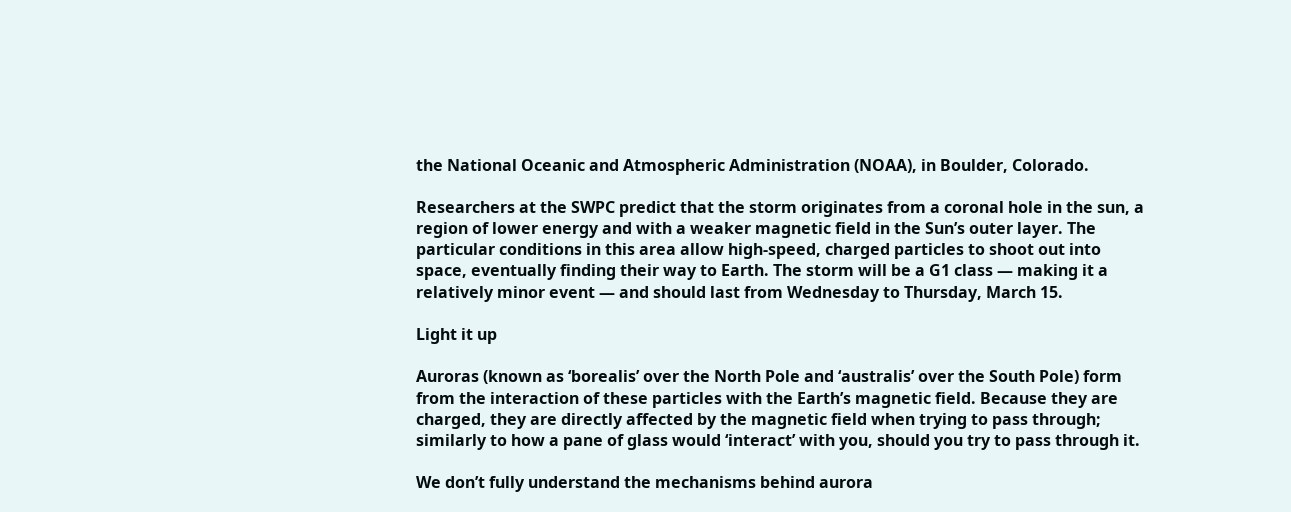the National Oceanic and Atmospheric Administration (NOAA), in Boulder, Colorado.

Researchers at the SWPC predict that the storm originates from a coronal hole in the sun, a region of lower energy and with a weaker magnetic field in the Sun’s outer layer. The particular conditions in this area allow high-speed, charged particles to shoot out into space, eventually finding their way to Earth. The storm will be a G1 class — making it a relatively minor event — and should last from Wednesday to Thursday, March 15.

Light it up

Auroras (known as ‘borealis’ over the North Pole and ‘australis’ over the South Pole) form from the interaction of these particles with the Earth’s magnetic field. Because they are charged, they are directly affected by the magnetic field when trying to pass through; similarly to how a pane of glass would ‘interact’ with you, should you try to pass through it.

We don’t fully understand the mechanisms behind aurora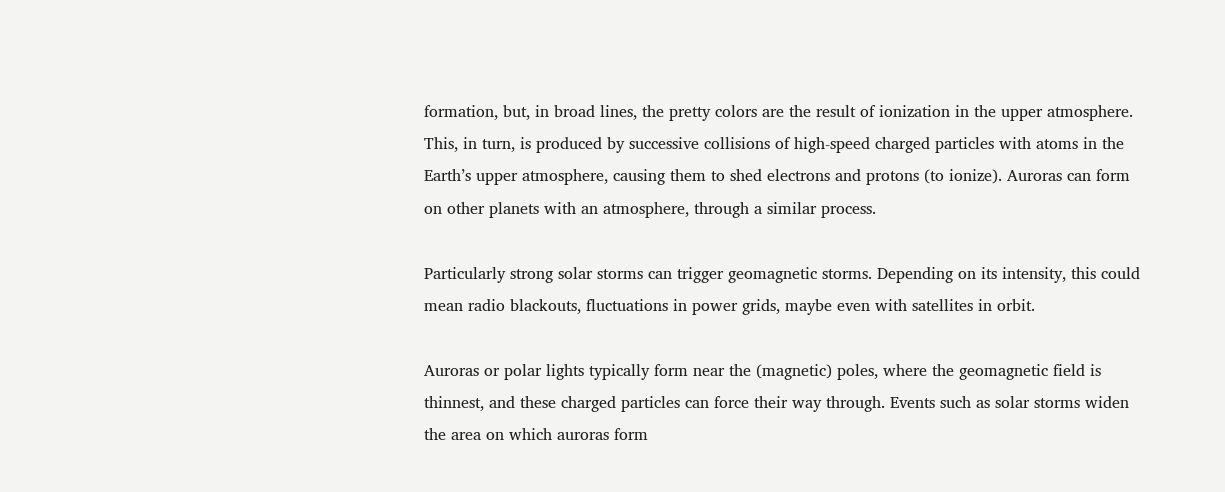formation, but, in broad lines, the pretty colors are the result of ionization in the upper atmosphere. This, in turn, is produced by successive collisions of high-speed charged particles with atoms in the Earth’s upper atmosphere, causing them to shed electrons and protons (to ionize). Auroras can form on other planets with an atmosphere, through a similar process.

Particularly strong solar storms can trigger geomagnetic storms. Depending on its intensity, this could mean radio blackouts, fluctuations in power grids, maybe even with satellites in orbit.

Auroras or polar lights typically form near the (magnetic) poles, where the geomagnetic field is thinnest, and these charged particles can force their way through. Events such as solar storms widen the area on which auroras form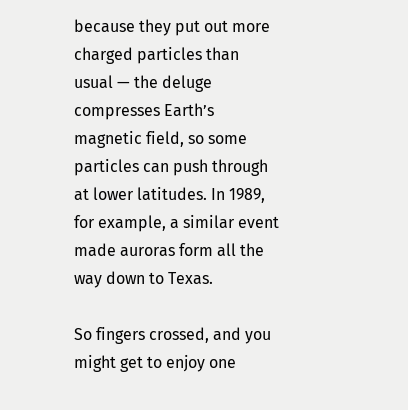because they put out more charged particles than usual — the deluge compresses Earth’s magnetic field, so some particles can push through at lower latitudes. In 1989, for example, a similar event made auroras form all the way down to Texas.

So fingers crossed, and you might get to enjoy one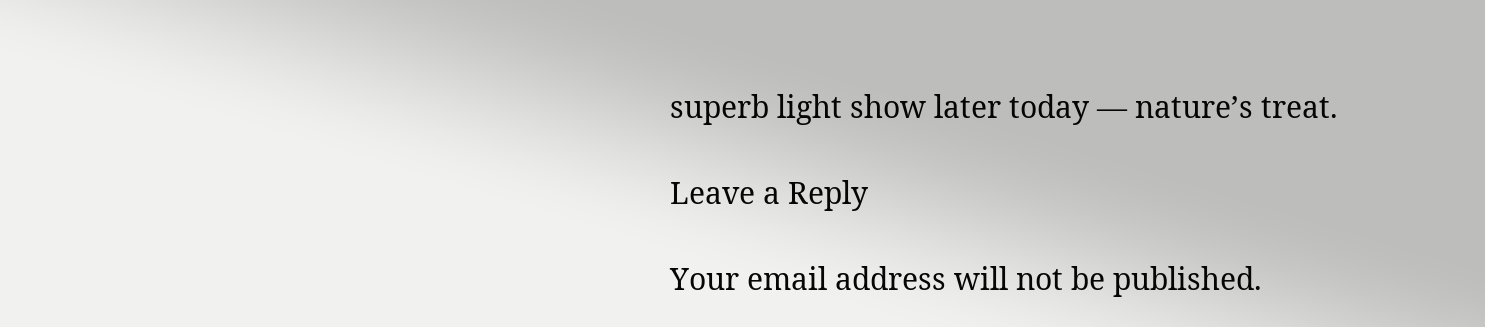superb light show later today — nature’s treat.

Leave a Reply

Your email address will not be published.